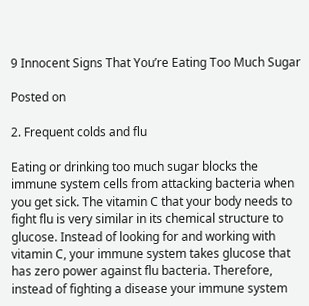9 Innocent Signs That You’re Eating Too Much Sugar

Posted on

2. Frequent colds and flu

Eating or drinking too much sugar blocks the immune system cells from attacking bacteria when you get sick. The vitamin C that your body needs to fight flu is very similar in its chemical structure to glucose. Instead of looking for and working with vitamin C, your immune system takes glucose that has zero power against flu bacteria. Therefore, instead of fighting a disease your immune system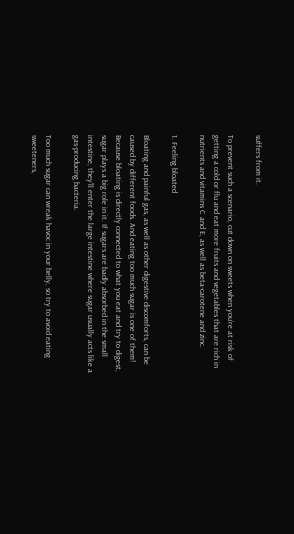suffers from it.

To prevent such a scenario, cut down on sweets when you’re at risk of getting a cold or flu and eat more fruits and vegetables that are rich in nutrients and vitamins C and E, as well as beta-carotene and zinc.

1. Feeling bloated

Bloating and painful gas, as well as other digestive discomforts, can be caused by different foods. And eating too much sugar is one of them! Because bloating is directly connected to what you eat and try to digest, sugar plays a big role in it. If sugars are badly absorbed in the small intestine, they’ll enter the large intestine where sugar usually acts like a gas-producing bacteria.

Too much sugar can wreak havoc in your belly, so try to avoid eating sweeteners,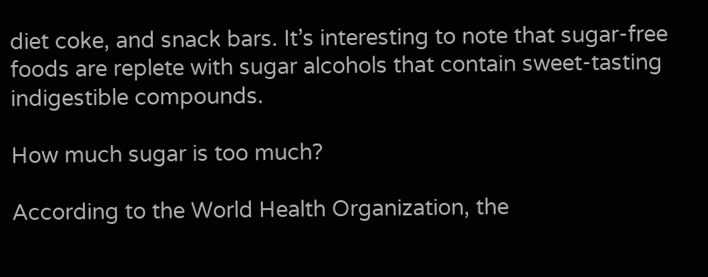diet coke, and snack bars. It’s interesting to note that sugar-free foods are replete with sugar alcohols that contain sweet-tasting indigestible compounds.

How much sugar is too much?

According to the World Health Organization, the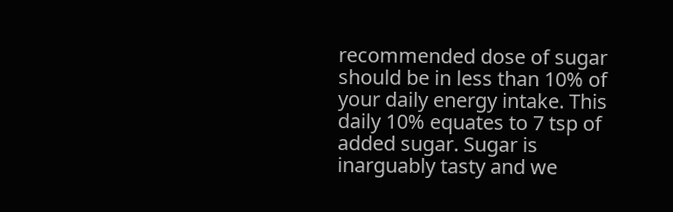recommended dose of sugar should be in less than 10% of your daily energy intake. This daily 10% equates to 7 tsp of added sugar. Sugar is inarguably tasty and we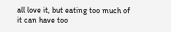all love it, but eating too much of it can have too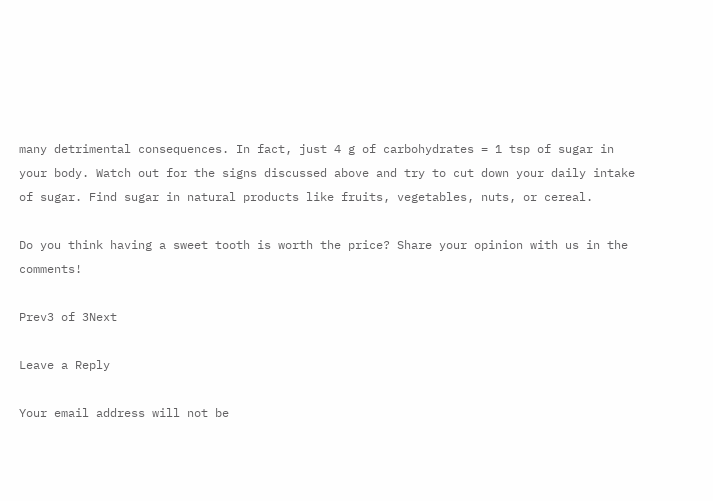many detrimental consequences. In fact, just 4 g of carbohydrates = 1 tsp of sugar in your body. Watch out for the signs discussed above and try to cut down your daily intake of sugar. Find sugar in natural products like fruits, vegetables, nuts, or cereal.

Do you think having a sweet tooth is worth the price? Share your opinion with us in the comments!

Prev3 of 3Next

Leave a Reply

Your email address will not be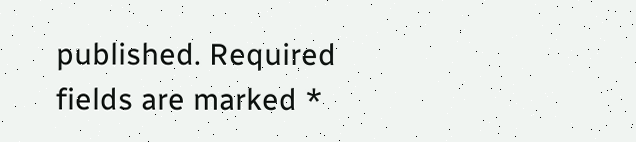published. Required fields are marked *